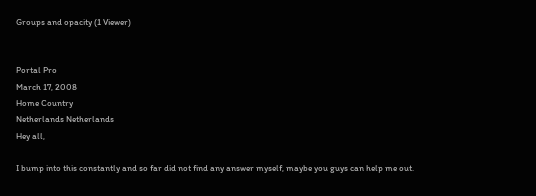Groups and opacity (1 Viewer)


Portal Pro
March 17, 2008
Home Country
Netherlands Netherlands
Hey all,

I bump into this constantly and so far did not find any answer myself, maybe you guys can help me out.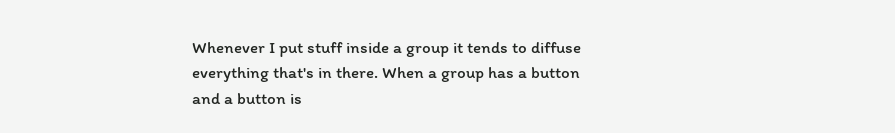Whenever I put stuff inside a group it tends to diffuse everything that's in there. When a group has a button and a button is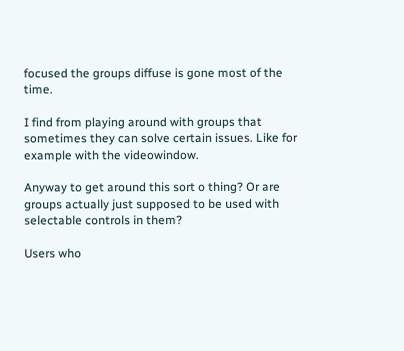focused the groups diffuse is gone most of the time.

I find from playing around with groups that sometimes they can solve certain issues. Like for example with the videowindow.

Anyway to get around this sort o thing? Or are groups actually just supposed to be used with selectable controls in them?

Users who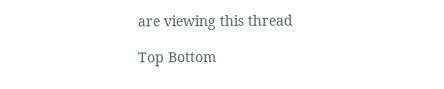are viewing this thread

Top Bottom